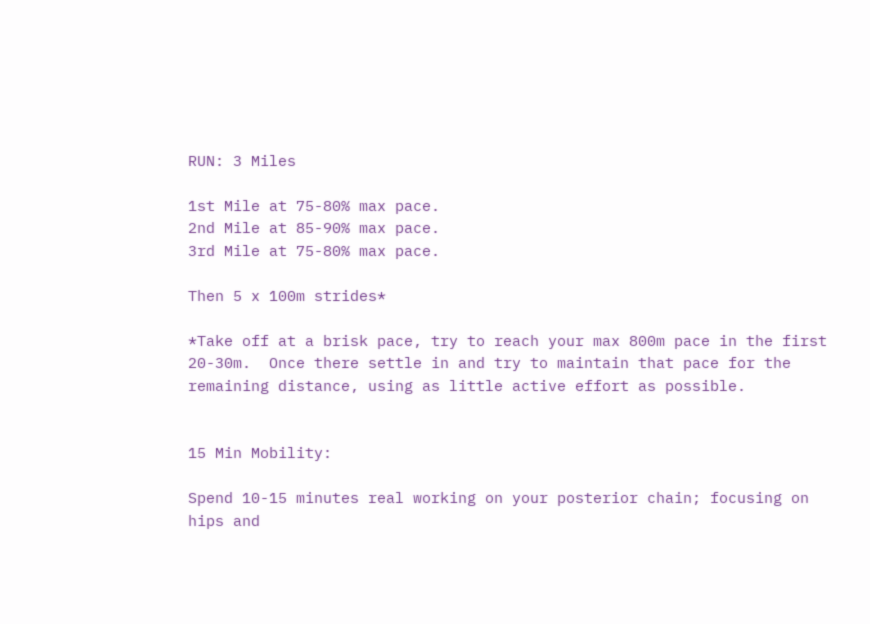RUN: 3 Miles

1st Mile at 75-80% max pace.
2nd Mile at 85-90% max pace.
3rd Mile at 75-80% max pace.

Then 5 x 100m strides*

*Take off at a brisk pace, try to reach your max 800m pace in the first 20-30m.  Once there settle in and try to maintain that pace for the remaining distance, using as little active effort as possible.


15 Min Mobility:

Spend 10-15 minutes real working on your posterior chain; focusing on hips and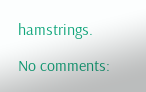hamstrings.

No comments: